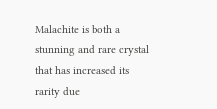Malachite is both a stunning and rare crystal that has increased its rarity due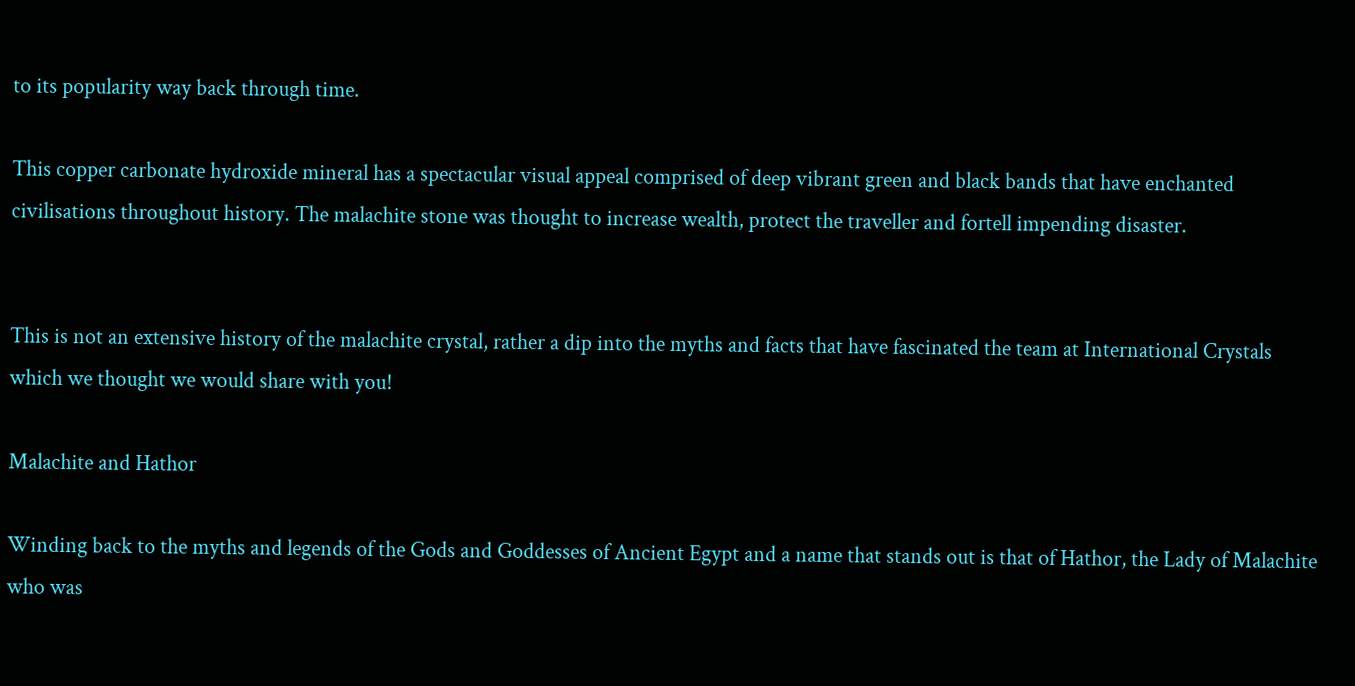to its popularity way back through time.

This copper carbonate hydroxide mineral has a spectacular visual appeal comprised of deep vibrant green and black bands that have enchanted civilisations throughout history. The malachite stone was thought to increase wealth, protect the traveller and fortell impending disaster.


This is not an extensive history of the malachite crystal, rather a dip into the myths and facts that have fascinated the team at International Crystals which we thought we would share with you!

Malachite and Hathor

Winding back to the myths and legends of the Gods and Goddesses of Ancient Egypt and a name that stands out is that of Hathor, the Lady of Malachite who was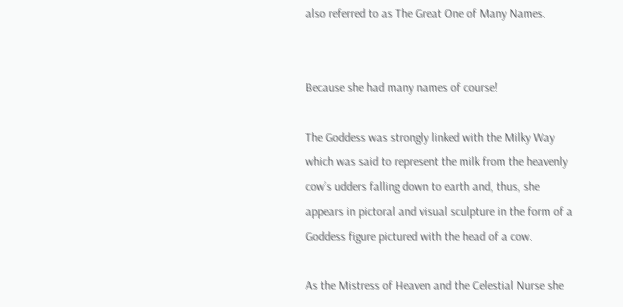also referred to as The Great One of Many Names.


Because she had many names of course!

The Goddess was strongly linked with the Milky Way which was said to represent the milk from the heavenly cow’s udders falling down to earth and, thus, she appears in pictoral and visual sculpture in the form of a Goddess figure pictured with the head of a cow.

As the Mistress of Heaven and the Celestial Nurse she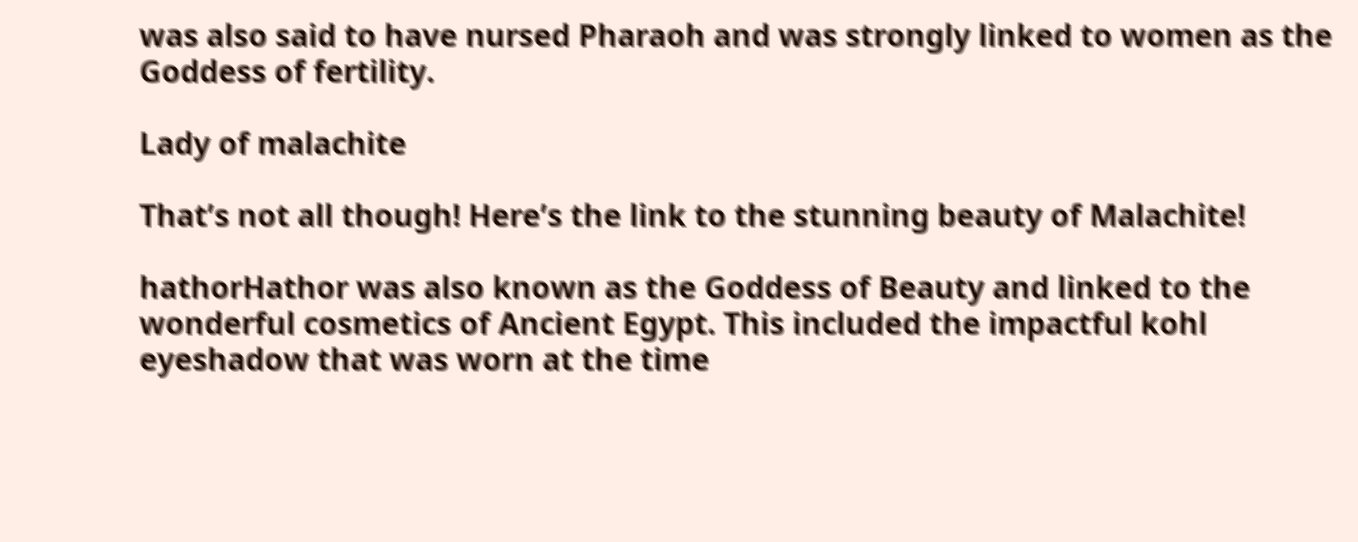was also said to have nursed Pharaoh and was strongly linked to women as the Goddess of fertility.

Lady of malachite

That’s not all though! Here’s the link to the stunning beauty of Malachite!

hathorHathor was also known as the Goddess of Beauty and linked to the wonderful cosmetics of Ancient Egypt. This included the impactful kohl eyeshadow that was worn at the time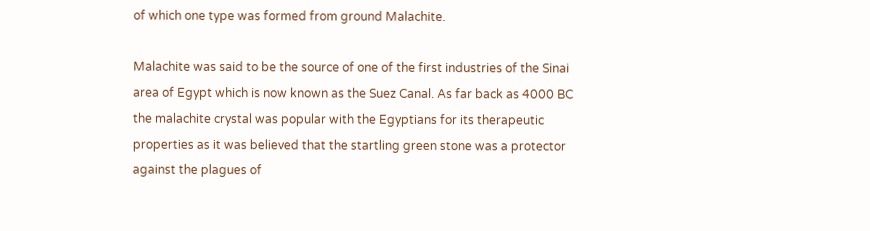of which one type was formed from ground Malachite.

Malachite was said to be the source of one of the first industries of the Sinai area of Egypt which is now known as the Suez Canal. As far back as 4000 BC the malachite crystal was popular with the Egyptians for its therapeutic properties as it was believed that the startling green stone was a protector against the plagues of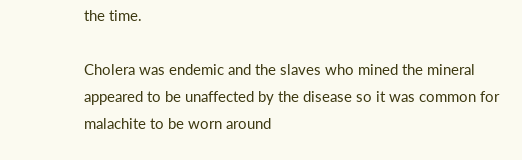the time.

Cholera was endemic and the slaves who mined the mineral appeared to be unaffected by the disease so it was common for malachite to be worn around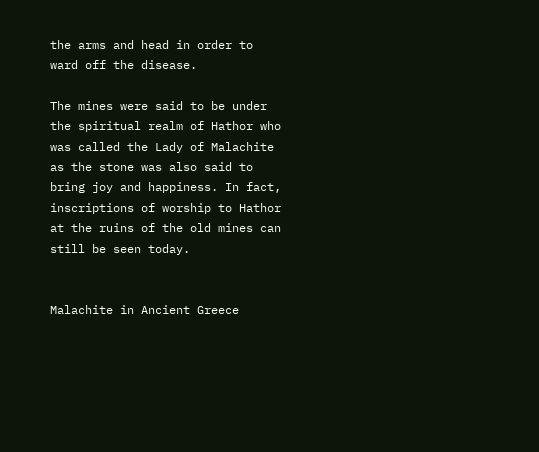the arms and head in order to ward off the disease.

The mines were said to be under the spiritual realm of Hathor who was called the Lady of Malachite as the stone was also said to bring joy and happiness. In fact, inscriptions of worship to Hathor at the ruins of the old mines can still be seen today.


Malachite in Ancient Greece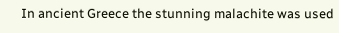In ancient Greece the stunning malachite was used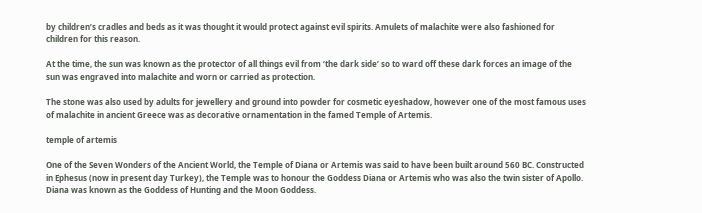by children’s cradles and beds as it was thought it would protect against evil spirits. Amulets of malachite were also fashioned for children for this reason.

At the time, the sun was known as the protector of all things evil from ‘the dark side’ so to ward off these dark forces an image of the sun was engraved into malachite and worn or carried as protection.

The stone was also used by adults for jewellery and ground into powder for cosmetic eyeshadow, however one of the most famous uses of malachite in ancient Greece was as decorative ornamentation in the famed Temple of Artemis.

temple of artemis

One of the Seven Wonders of the Ancient World, the Temple of Diana or Artemis was said to have been built around 560 BC. Constructed in Ephesus (now in present day Turkey), the Temple was to honour the Goddess Diana or Artemis who was also the twin sister of Apollo. Diana was known as the Goddess of Hunting and the Moon Goddess.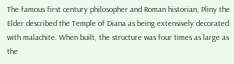The famous first century philosopher and Roman historian, Pliny the Elder described the Temple of Diana as being extensively decorated with malachite. When built, the structure was four times as large as the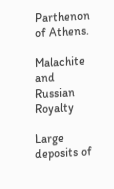Parthenon of Athens.

Malachite and Russian Royalty

Large deposits of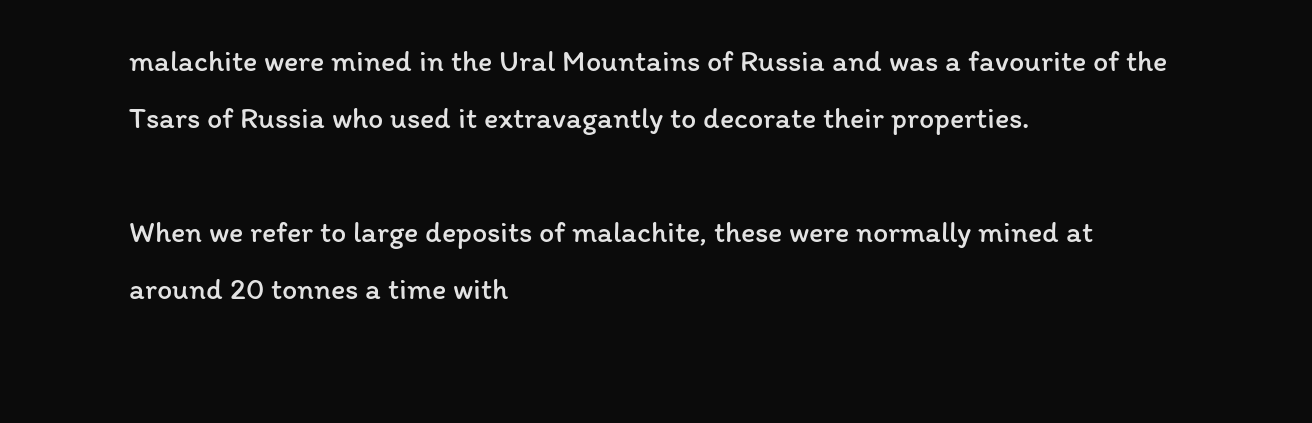malachite were mined in the Ural Mountains of Russia and was a favourite of the Tsars of Russia who used it extravagantly to decorate their properties.

When we refer to large deposits of malachite, these were normally mined at around 20 tonnes a time with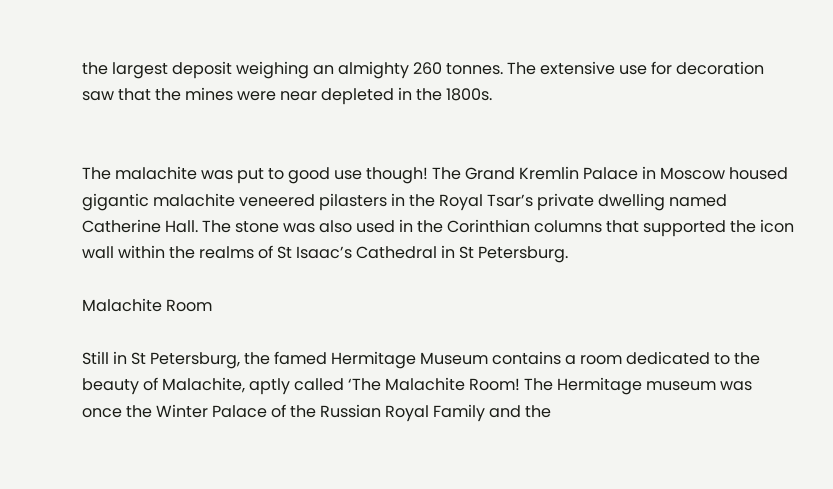the largest deposit weighing an almighty 260 tonnes. The extensive use for decoration saw that the mines were near depleted in the 1800s.


The malachite was put to good use though! The Grand Kremlin Palace in Moscow housed gigantic malachite veneered pilasters in the Royal Tsar’s private dwelling named Catherine Hall. The stone was also used in the Corinthian columns that supported the icon wall within the realms of St Isaac’s Cathedral in St Petersburg.

Malachite Room

Still in St Petersburg, the famed Hermitage Museum contains a room dedicated to the beauty of Malachite, aptly called ‘The Malachite Room! The Hermitage museum was once the Winter Palace of the Russian Royal Family and the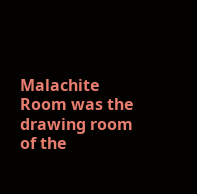Malachite Room was the drawing room of the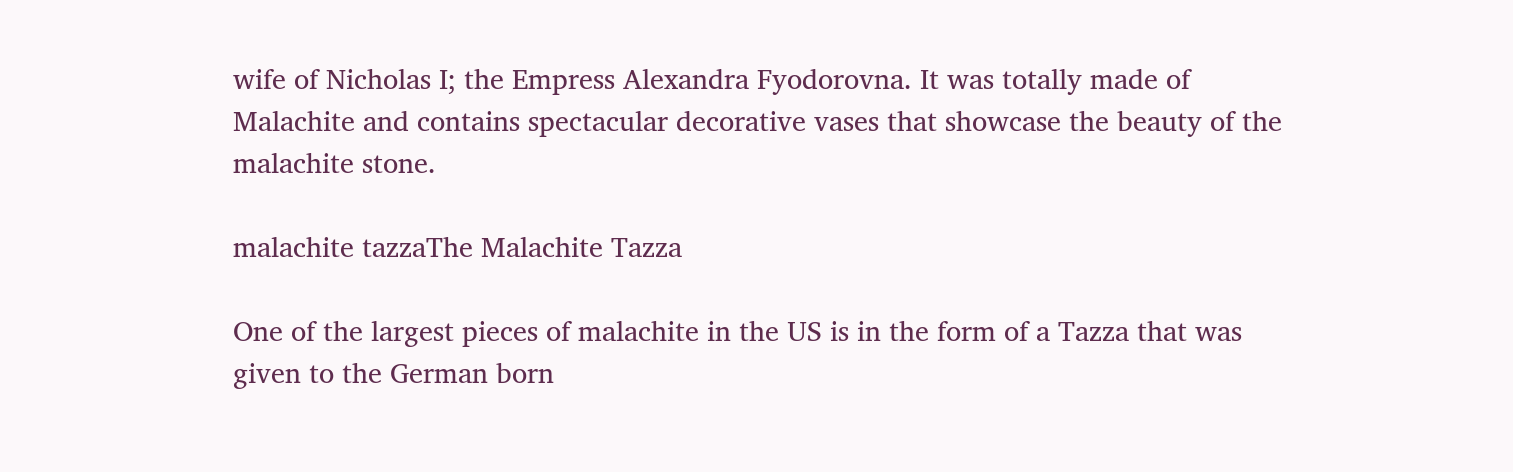wife of Nicholas I; the Empress Alexandra Fyodorovna. It was totally made of Malachite and contains spectacular decorative vases that showcase the beauty of the malachite stone.

malachite tazzaThe Malachite Tazza

One of the largest pieces of malachite in the US is in the form of a Tazza that was given to the German born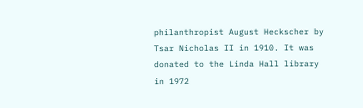philanthropist August Heckscher by Tsar Nicholas II in 1910. It was donated to the Linda Hall library in 1972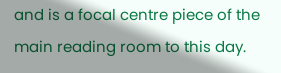and is a focal centre piece of the main reading room to this day.